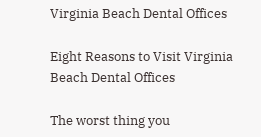Virginia Beach Dental Offices

Eight Reasons to Visit Virginia Beach Dental Offices

The worst thing you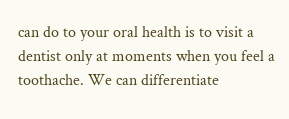can do to your oral health is to visit a dentist only at moments when you feel a toothache. We can differentiate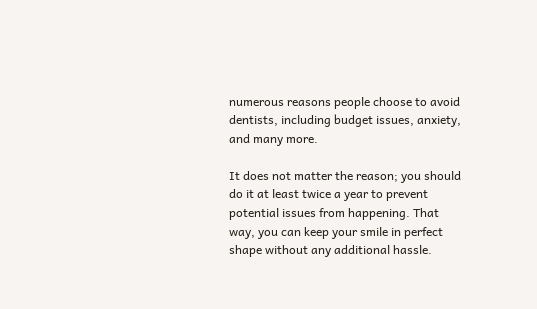numerous reasons people choose to avoid dentists, including budget issues, anxiety, and many more.

It does not matter the reason; you should do it at least twice a year to prevent potential issues from happening. That way, you can keep your smile in perfect shape without any additional hassle.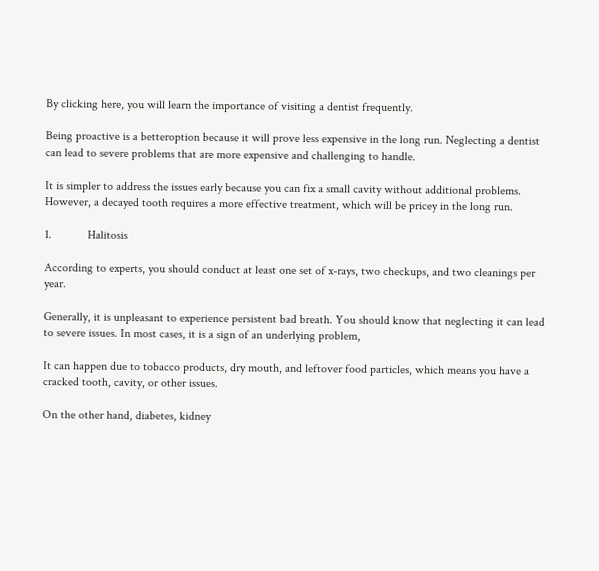By clicking here, you will learn the importance of visiting a dentist frequently.

Being proactive is a betteroption because it will prove less expensive in the long run. Neglecting a dentist can lead to severe problems that are more expensive and challenging to handle.

It is simpler to address the issues early because you can fix a small cavity without additional problems. However, a decayed tooth requires a more effective treatment, which will be pricey in the long run.

1.            Halitosis

According to experts, you should conduct at least one set of x-rays, two checkups, and two cleanings per year.

Generally, it is unpleasant to experience persistent bad breath. You should know that neglecting it can lead to severe issues. In most cases, it is a sign of an underlying problem,

It can happen due to tobacco products, dry mouth, and leftover food particles, which means you have a cracked tooth, cavity, or other issues.

On the other hand, diabetes, kidney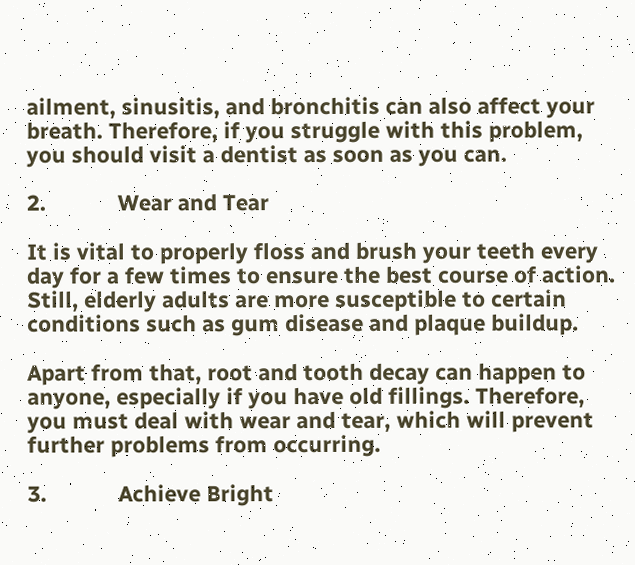ailment, sinusitis, and bronchitis can also affect your breath. Therefore, if you struggle with this problem, you should visit a dentist as soon as you can.

2.            Wear and Tear

It is vital to properly floss and brush your teeth every day for a few times to ensure the best course of action. Still, elderly adults are more susceptible to certain conditions such as gum disease and plaque buildup.

Apart from that, root and tooth decay can happen to anyone, especially if you have old fillings. Therefore, you must deal with wear and tear, which will prevent further problems from occurring.

3.            Achieve Bright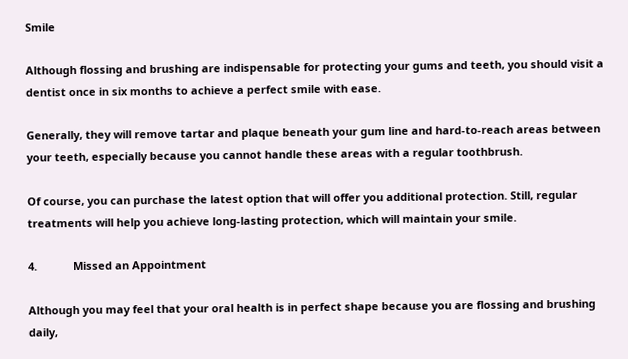Smile

Although flossing and brushing are indispensable for protecting your gums and teeth, you should visit a dentist once in six months to achieve a perfect smile with ease.

Generally, they will remove tartar and plaque beneath your gum line and hard-to-reach areas between your teeth, especially because you cannot handle these areas with a regular toothbrush.

Of course, you can purchase the latest option that will offer you additional protection. Still, regular treatments will help you achieve long-lasting protection, which will maintain your smile.

4.            Missed an Appointment

Although you may feel that your oral health is in perfect shape because you are flossing and brushing daily,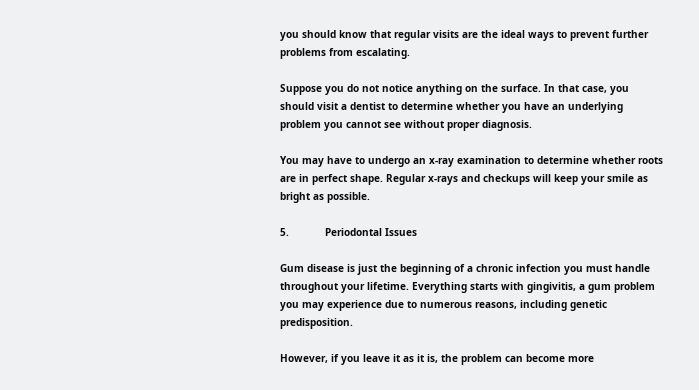you should know that regular visits are the ideal ways to prevent further problems from escalating.

Suppose you do not notice anything on the surface. In that case, you should visit a dentist to determine whether you have an underlying problem you cannot see without proper diagnosis.

You may have to undergo an x-ray examination to determine whether roots are in perfect shape. Regular x-rays and checkups will keep your smile as bright as possible.

5.            Periodontal Issues

Gum disease is just the beginning of a chronic infection you must handle throughout your lifetime. Everything starts with gingivitis, a gum problem you may experience due to numerous reasons, including genetic predisposition.

However, if you leave it as it is, the problem can become more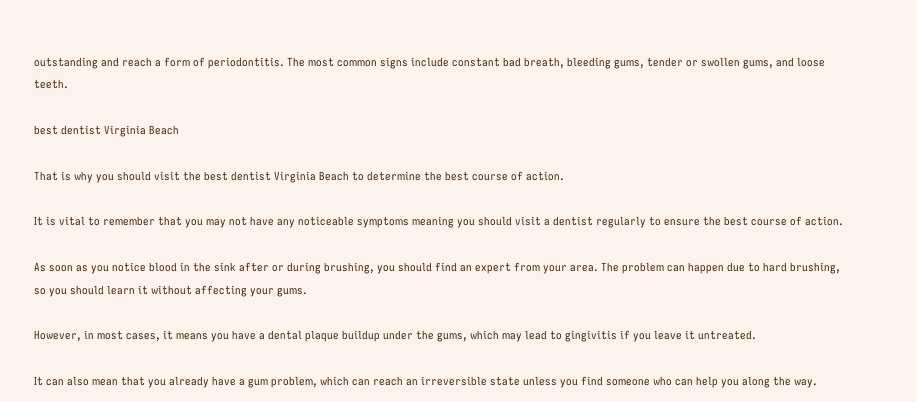outstanding and reach a form of periodontitis. The most common signs include constant bad breath, bleeding gums, tender or swollen gums, and loose teeth.

best dentist Virginia Beach

That is why you should visit the best dentist Virginia Beach to determine the best course of action.

It is vital to remember that you may not have any noticeable symptoms meaning you should visit a dentist regularly to ensure the best course of action.

As soon as you notice blood in the sink after or during brushing, you should find an expert from your area. The problem can happen due to hard brushing, so you should learn it without affecting your gums.

However, in most cases, it means you have a dental plaque buildup under the gums, which may lead to gingivitis if you leave it untreated.

It can also mean that you already have a gum problem, which can reach an irreversible state unless you find someone who can help you along the way.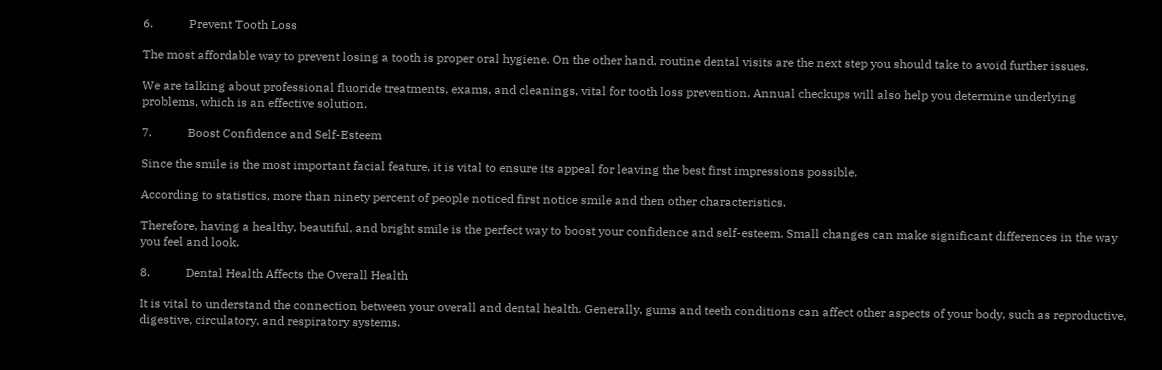6.            Prevent Tooth Loss

The most affordable way to prevent losing a tooth is proper oral hygiene. On the other hand, routine dental visits are the next step you should take to avoid further issues.

We are talking about professional fluoride treatments, exams, and cleanings, vital for tooth loss prevention. Annual checkups will also help you determine underlying problems, which is an effective solution.

7.            Boost Confidence and Self-Esteem

Since the smile is the most important facial feature, it is vital to ensure its appeal for leaving the best first impressions possible.

According to statistics, more than ninety percent of people noticed first notice smile and then other characteristics.

Therefore, having a healthy, beautiful, and bright smile is the perfect way to boost your confidence and self-esteem. Small changes can make significant differences in the way you feel and look.

8.            Dental Health Affects the Overall Health

It is vital to understand the connection between your overall and dental health. Generally, gums and teeth conditions can affect other aspects of your body, such as reproductive, digestive, circulatory, and respiratory systems.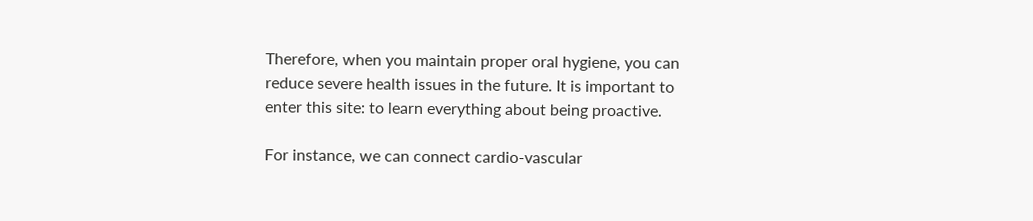Therefore, when you maintain proper oral hygiene, you can reduce severe health issues in the future. It is important to enter this site: to learn everything about being proactive.

For instance, we can connect cardio-vascular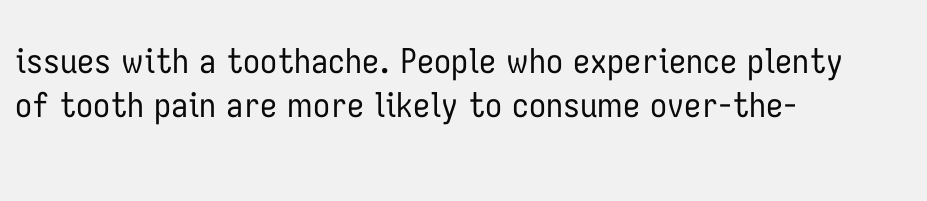issues with a toothache. People who experience plenty of tooth pain are more likely to consume over-the-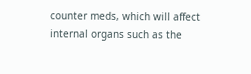counter meds, which will affect internal organs such as the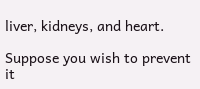liver, kidneys, and heart.

Suppose you wish to prevent it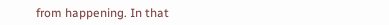from happening. In that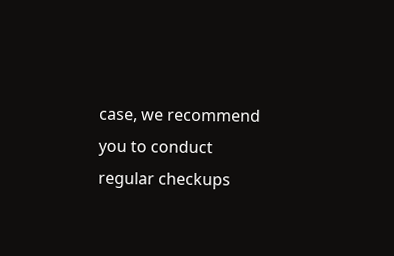case, we recommend you to conduct regular checkups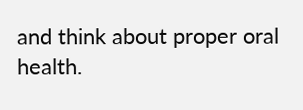and think about proper oral health.